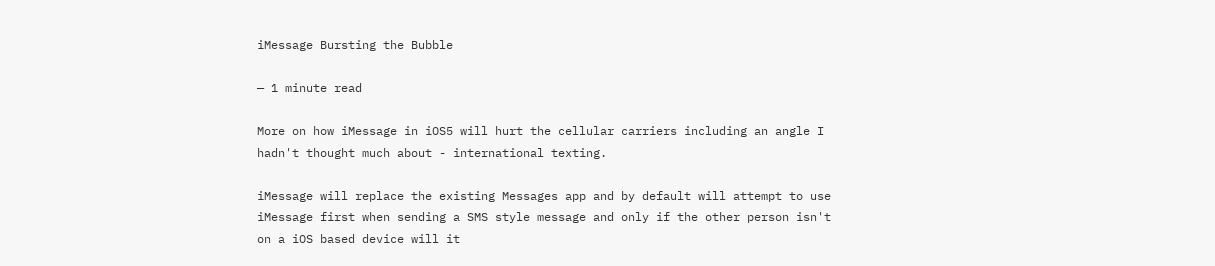iMessage Bursting the Bubble

— 1 minute read

More on how iMessage in iOS5 will hurt the cellular carriers including an angle I hadn't thought much about - international texting.

iMessage will replace the existing Messages app and by default will attempt to use iMessage first when sending a SMS style message and only if the other person isn't on a iOS based device will it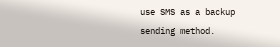use SMS as a backup sending method.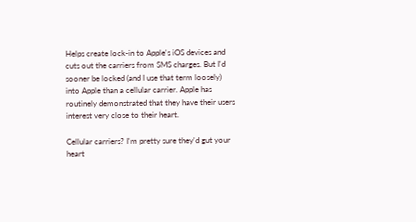Helps create lock-in to Apple's iOS devices and cuts out the carriers from SMS charges. But I'd sooner be locked (and I use that term loosely) into Apple than a cellular carrier. Apple has routinely demonstrated that they have their users interest very close to their heart.

Cellular carriers? I'm pretty sure they'd gut your heart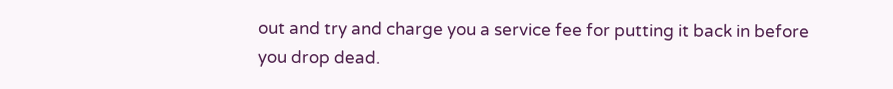out and try and charge you a service fee for putting it back in before you drop dead.